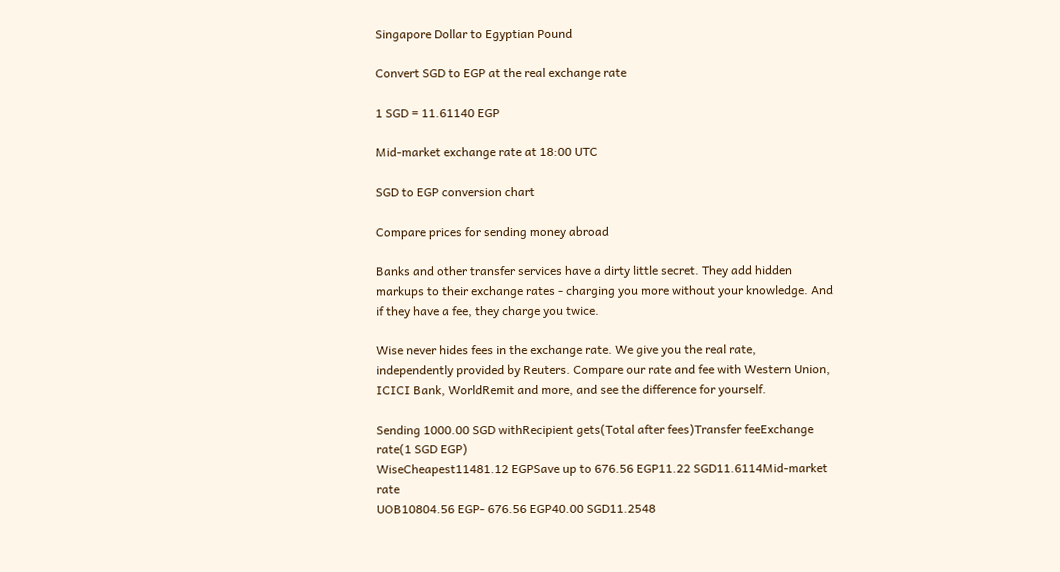Singapore Dollar to Egyptian Pound

Convert SGD to EGP at the real exchange rate

1 SGD = 11.61140 EGP

Mid-market exchange rate at 18:00 UTC

SGD to EGP conversion chart

Compare prices for sending money abroad

Banks and other transfer services have a dirty little secret. They add hidden markups to their exchange rates - charging you more without your knowledge. And if they have a fee, they charge you twice.

Wise never hides fees in the exchange rate. We give you the real rate, independently provided by Reuters. Compare our rate and fee with Western Union, ICICI Bank, WorldRemit and more, and see the difference for yourself.

Sending 1000.00 SGD withRecipient gets(Total after fees)Transfer feeExchange rate(1 SGD EGP)
WiseCheapest11481.12 EGPSave up to 676.56 EGP11.22 SGD11.6114Mid-market rate
UOB10804.56 EGP- 676.56 EGP40.00 SGD11.2548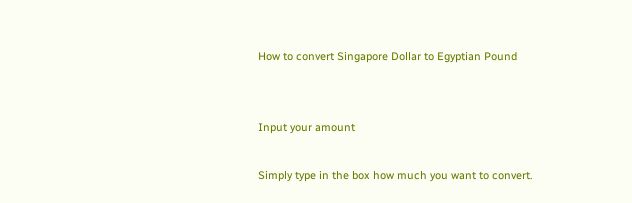How to convert Singapore Dollar to Egyptian Pound


Input your amount

Simply type in the box how much you want to convert.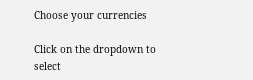Choose your currencies

Click on the dropdown to select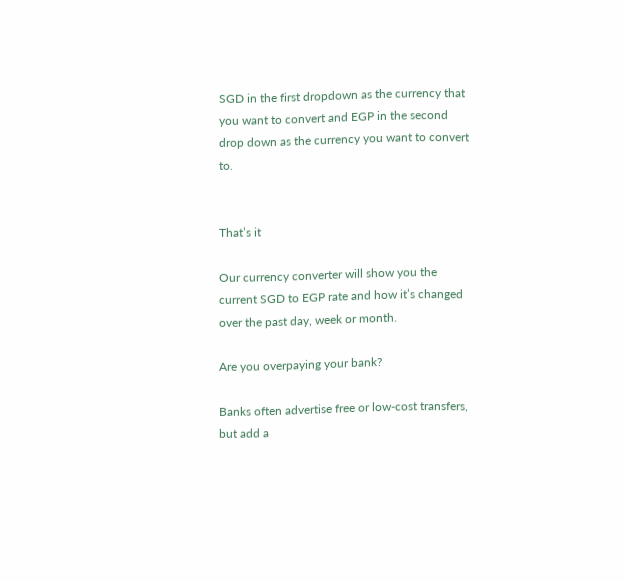SGD in the first dropdown as the currency that you want to convert and EGP in the second drop down as the currency you want to convert to.


That’s it

Our currency converter will show you the current SGD to EGP rate and how it’s changed over the past day, week or month.

Are you overpaying your bank?

Banks often advertise free or low-cost transfers, but add a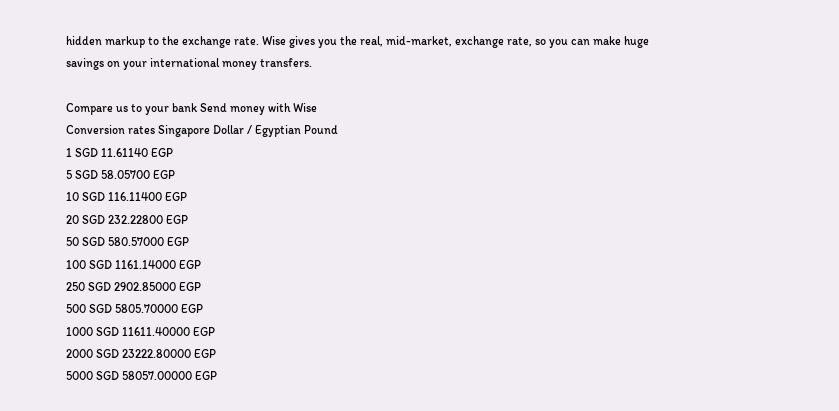hidden markup to the exchange rate. Wise gives you the real, mid-market, exchange rate, so you can make huge savings on your international money transfers.

Compare us to your bank Send money with Wise
Conversion rates Singapore Dollar / Egyptian Pound
1 SGD 11.61140 EGP
5 SGD 58.05700 EGP
10 SGD 116.11400 EGP
20 SGD 232.22800 EGP
50 SGD 580.57000 EGP
100 SGD 1161.14000 EGP
250 SGD 2902.85000 EGP
500 SGD 5805.70000 EGP
1000 SGD 11611.40000 EGP
2000 SGD 23222.80000 EGP
5000 SGD 58057.00000 EGP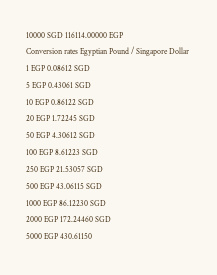10000 SGD 116114.00000 EGP
Conversion rates Egyptian Pound / Singapore Dollar
1 EGP 0.08612 SGD
5 EGP 0.43061 SGD
10 EGP 0.86122 SGD
20 EGP 1.72245 SGD
50 EGP 4.30612 SGD
100 EGP 8.61223 SGD
250 EGP 21.53057 SGD
500 EGP 43.06115 SGD
1000 EGP 86.12230 SGD
2000 EGP 172.24460 SGD
5000 EGP 430.61150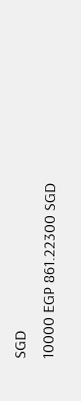SGD
10000 EGP 861.22300 SGD